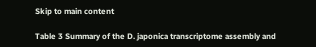Skip to main content

Table 3 Summary of the D. japonica transcriptome assembly and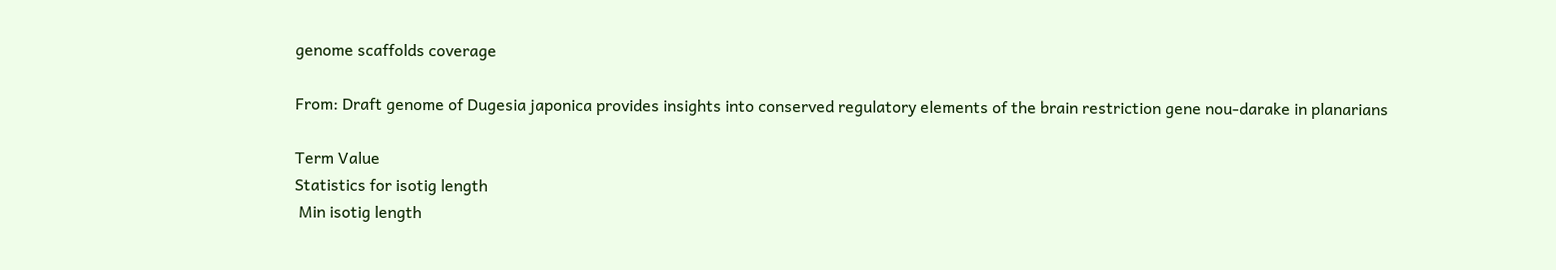genome scaffolds coverage

From: Draft genome of Dugesia japonica provides insights into conserved regulatory elements of the brain restriction gene nou-darake in planarians

Term Value
Statistics for isotig length
 Min isotig length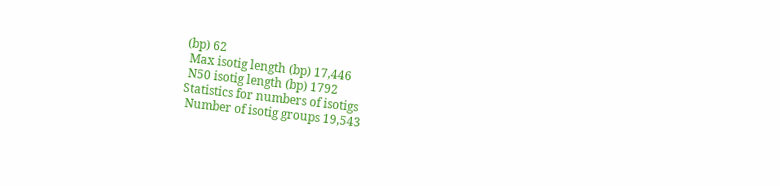(bp) 62
 Max isotig length (bp) 17,446
 N50 isotig length (bp) 1792
Statistics for numbers of isotigs
 Number of isotig groups 19,543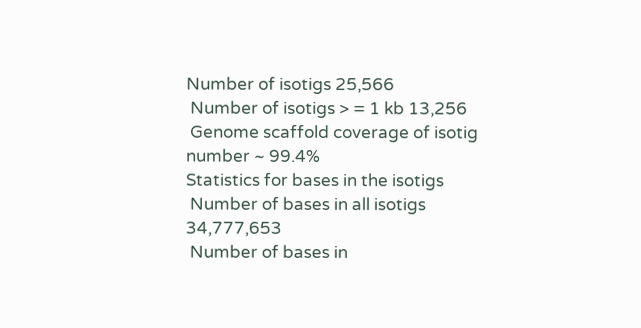Number of isotigs 25,566
 Number of isotigs > = 1 kb 13,256
 Genome scaffold coverage of isotig number ~ 99.4%
Statistics for bases in the isotigs
 Number of bases in all isotigs 34,777,653
 Number of bases in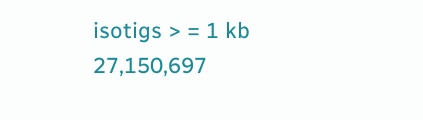isotigs > = 1 kb 27,150,697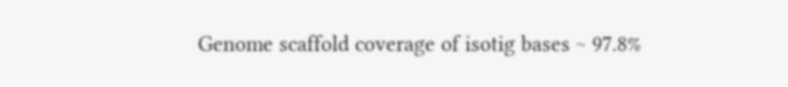Genome scaffold coverage of isotig bases ~ 97.8%